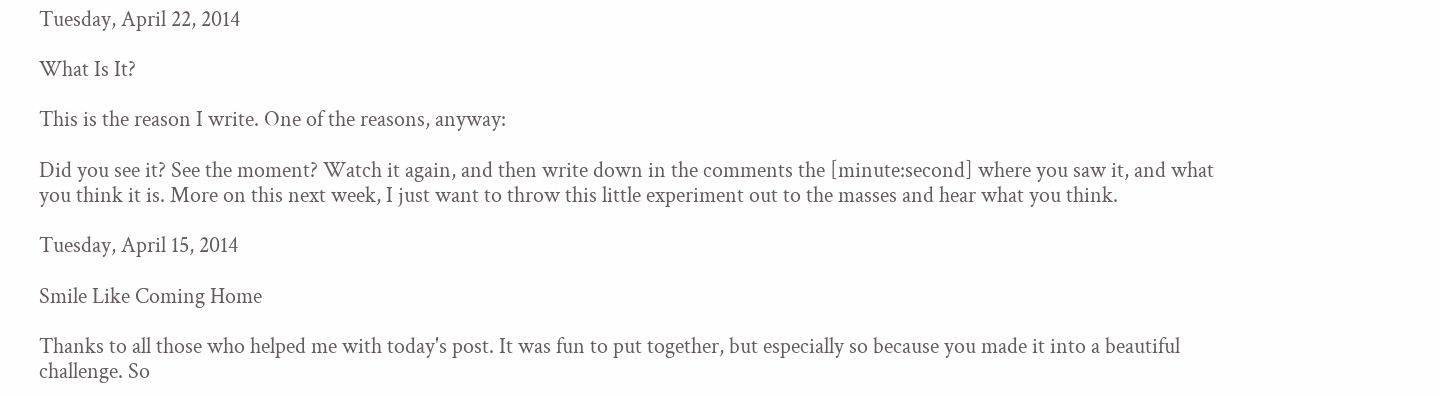Tuesday, April 22, 2014

What Is It?

This is the reason I write. One of the reasons, anyway:

Did you see it? See the moment? Watch it again, and then write down in the comments the [minute:second] where you saw it, and what you think it is. More on this next week, I just want to throw this little experiment out to the masses and hear what you think.

Tuesday, April 15, 2014

Smile Like Coming Home

Thanks to all those who helped me with today's post. It was fun to put together, but especially so because you made it into a beautiful challenge. So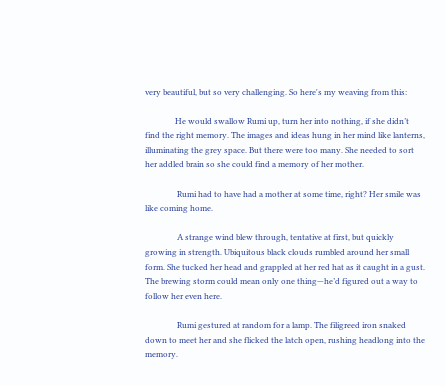very beautiful, but so very challenging. So here's my weaving from this:

               He would swallow Rumi up, turn her into nothing, if she didn’t find the right memory. The images and ideas hung in her mind like lanterns, illuminating the grey space. But there were too many. She needed to sort her addled brain so she could find a memory of her mother.

                Rumi had to have had a mother at some time, right? Her smile was like coming home.

                A strange wind blew through, tentative at first, but quickly growing in strength. Ubiquitous black clouds rumbled around her small form. She tucked her head and grappled at her red hat as it caught in a gust. The brewing storm could mean only one thing—he’d figured out a way to follow her even here.

                Rumi gestured at random for a lamp. The filigreed iron snaked down to meet her and she flicked the latch open, rushing headlong into the memory.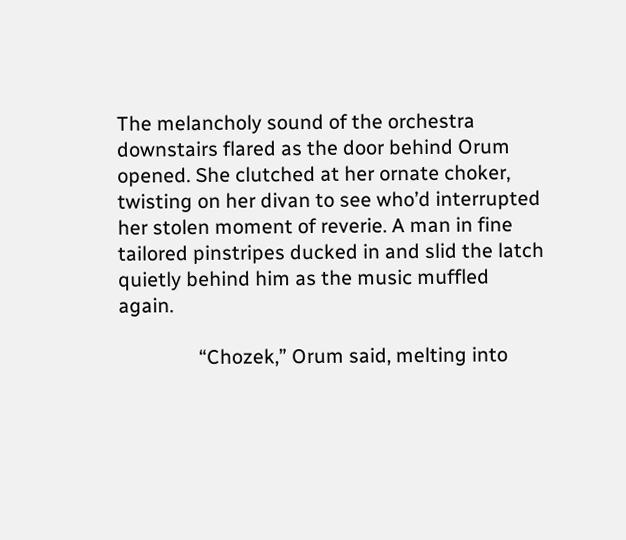The melancholy sound of the orchestra downstairs flared as the door behind Orum opened. She clutched at her ornate choker, twisting on her divan to see who’d interrupted her stolen moment of reverie. A man in fine tailored pinstripes ducked in and slid the latch quietly behind him as the music muffled again.

                “Chozek,” Orum said, melting into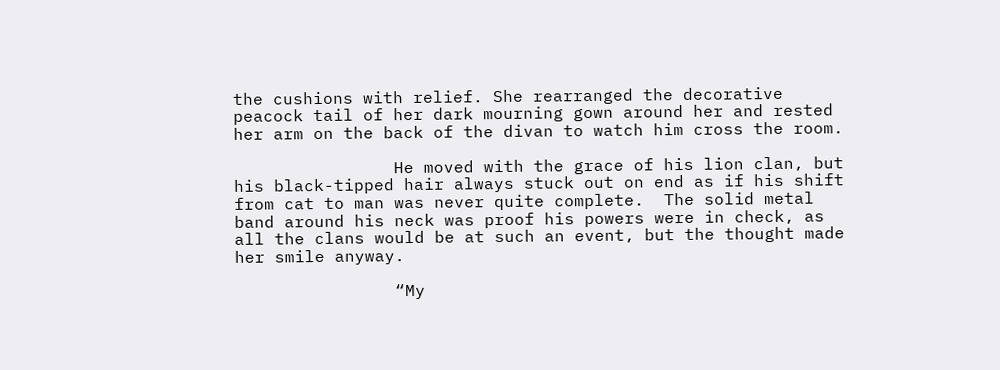the cushions with relief. She rearranged the decorative peacock tail of her dark mourning gown around her and rested her arm on the back of the divan to watch him cross the room.

                He moved with the grace of his lion clan, but his black-tipped hair always stuck out on end as if his shift from cat to man was never quite complete.  The solid metal band around his neck was proof his powers were in check, as all the clans would be at such an event, but the thought made her smile anyway.

                “My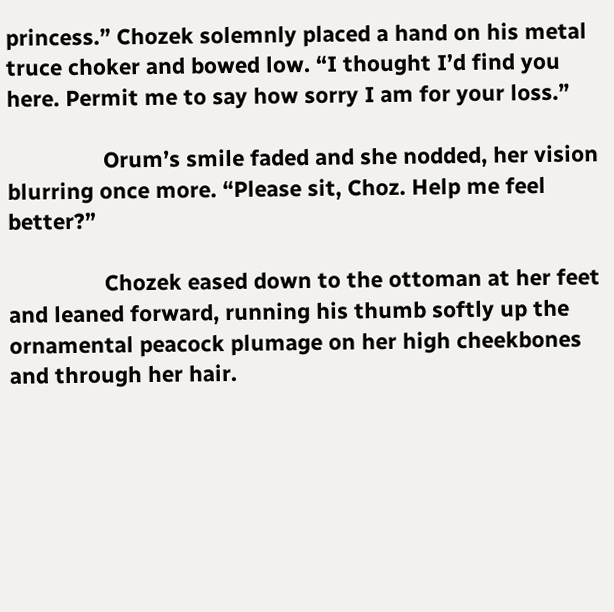princess.” Chozek solemnly placed a hand on his metal truce choker and bowed low. “I thought I’d find you here. Permit me to say how sorry I am for your loss.”

                Orum’s smile faded and she nodded, her vision blurring once more. “Please sit, Choz. Help me feel better?”

                Chozek eased down to the ottoman at her feet and leaned forward, running his thumb softly up the ornamental peacock plumage on her high cheekbones and through her hair.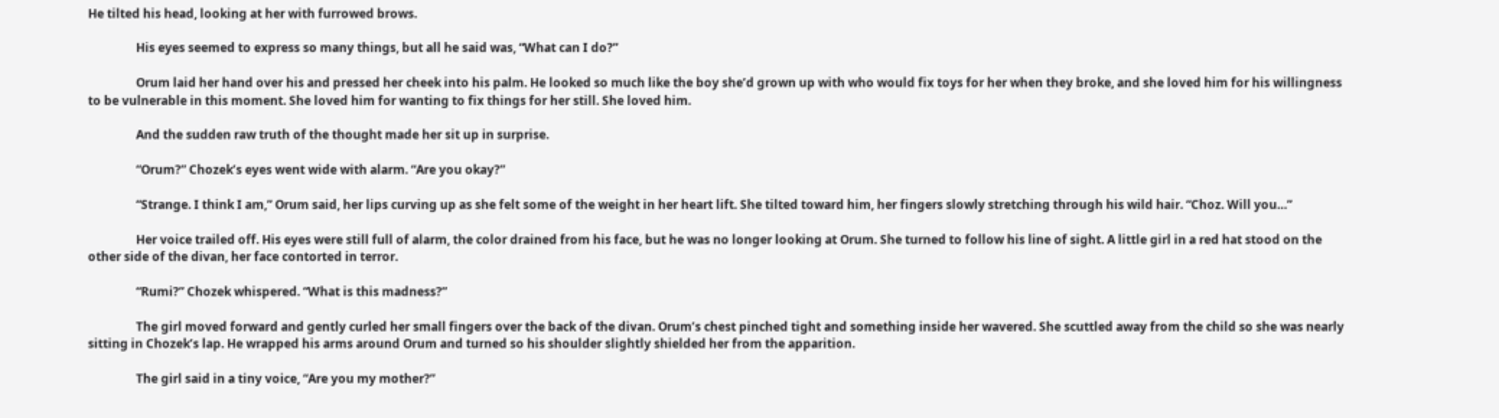He tilted his head, looking at her with furrowed brows.

                His eyes seemed to express so many things, but all he said was, “What can I do?”

                Orum laid her hand over his and pressed her cheek into his palm. He looked so much like the boy she’d grown up with who would fix toys for her when they broke, and she loved him for his willingness to be vulnerable in this moment. She loved him for wanting to fix things for her still. She loved him.

                And the sudden raw truth of the thought made her sit up in surprise.

                “Orum?” Chozek’s eyes went wide with alarm. “Are you okay?”

                “Strange. I think I am,” Orum said, her lips curving up as she felt some of the weight in her heart lift. She tilted toward him, her fingers slowly stretching through his wild hair. “Choz. Will you…”

                Her voice trailed off. His eyes were still full of alarm, the color drained from his face, but he was no longer looking at Orum. She turned to follow his line of sight. A little girl in a red hat stood on the other side of the divan, her face contorted in terror.

                “Rumi?” Chozek whispered. “What is this madness?”

                The girl moved forward and gently curled her small fingers over the back of the divan. Orum’s chest pinched tight and something inside her wavered. She scuttled away from the child so she was nearly sitting in Chozek’s lap. He wrapped his arms around Orum and turned so his shoulder slightly shielded her from the apparition.

                The girl said in a tiny voice, “Are you my mother?”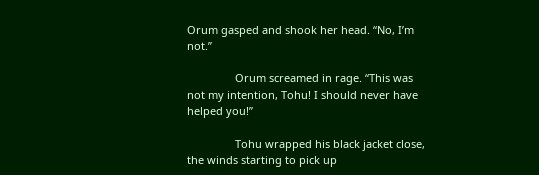Orum gasped and shook her head. “No, I’m not.”

                Orum screamed in rage. “This was not my intention, Tohu! I should never have helped you!”

                Tohu wrapped his black jacket close, the winds starting to pick up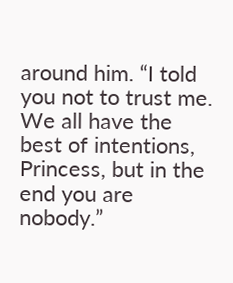around him. “I told you not to trust me. We all have the best of intentions, Princess, but in the end you are nobody.”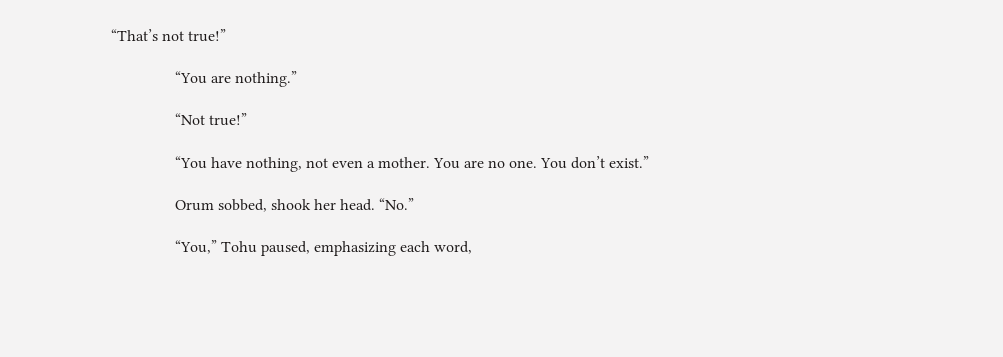“That’s not true!”

                “You are nothing.”

                “Not true!”

                “You have nothing, not even a mother. You are no one. You don’t exist.”

                Orum sobbed, shook her head. “No.”

                “You,” Tohu paused, emphasizing each word,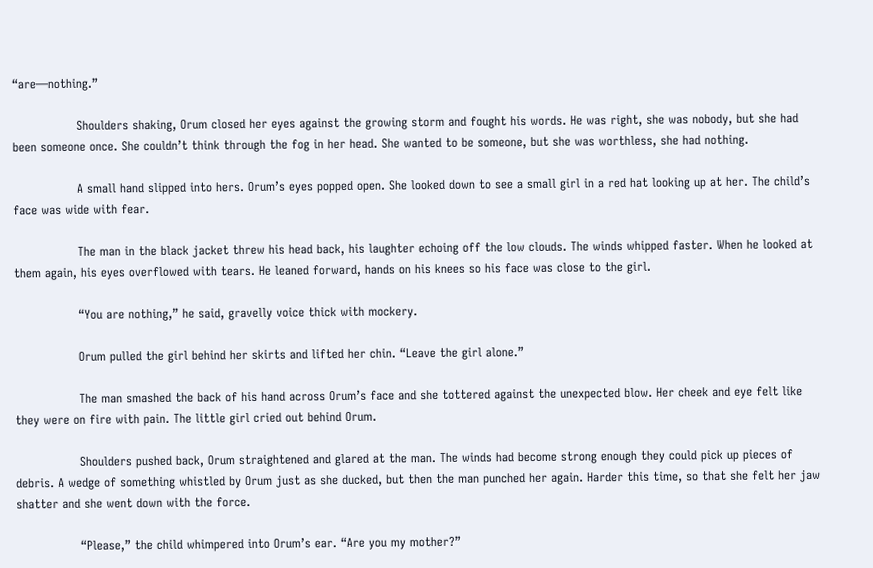“are—nothing.”

                Shoulders shaking, Orum closed her eyes against the growing storm and fought his words. He was right, she was nobody, but she had been someone once. She couldn’t think through the fog in her head. She wanted to be someone, but she was worthless, she had nothing.

                A small hand slipped into hers. Orum’s eyes popped open. She looked down to see a small girl in a red hat looking up at her. The child’s face was wide with fear.

                The man in the black jacket threw his head back, his laughter echoing off the low clouds. The winds whipped faster. When he looked at them again, his eyes overflowed with tears. He leaned forward, hands on his knees so his face was close to the girl.

                “You are nothing,” he said, gravelly voice thick with mockery.

                Orum pulled the girl behind her skirts and lifted her chin. “Leave the girl alone.”

                The man smashed the back of his hand across Orum’s face and she tottered against the unexpected blow. Her cheek and eye felt like they were on fire with pain. The little girl cried out behind Orum.

                Shoulders pushed back, Orum straightened and glared at the man. The winds had become strong enough they could pick up pieces of debris. A wedge of something whistled by Orum just as she ducked, but then the man punched her again. Harder this time, so that she felt her jaw shatter and she went down with the force.

                “Please,” the child whimpered into Orum’s ear. “Are you my mother?”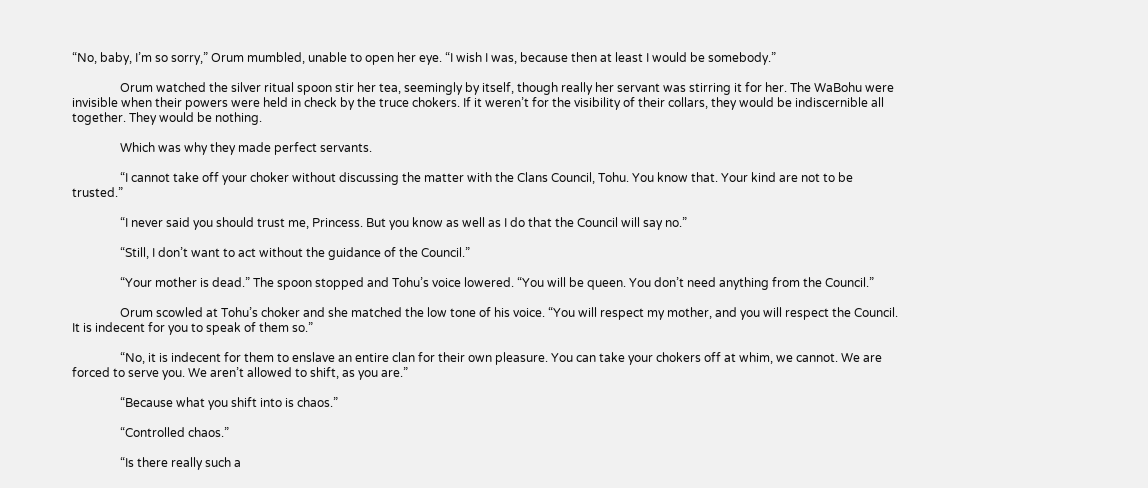“No, baby, I’m so sorry,” Orum mumbled, unable to open her eye. “I wish I was, because then at least I would be somebody.”

                Orum watched the silver ritual spoon stir her tea, seemingly by itself, though really her servant was stirring it for her. The WaBohu were invisible when their powers were held in check by the truce chokers. If it weren’t for the visibility of their collars, they would be indiscernible all together. They would be nothing.

                Which was why they made perfect servants.

                “I cannot take off your choker without discussing the matter with the Clans Council, Tohu. You know that. Your kind are not to be trusted.”

                “I never said you should trust me, Princess. But you know as well as I do that the Council will say no.”

                “Still, I don’t want to act without the guidance of the Council.”

                “Your mother is dead.” The spoon stopped and Tohu’s voice lowered. “You will be queen. You don’t need anything from the Council.”

                Orum scowled at Tohu’s choker and she matched the low tone of his voice. “You will respect my mother, and you will respect the Council. It is indecent for you to speak of them so.”

                “No, it is indecent for them to enslave an entire clan for their own pleasure. You can take your chokers off at whim, we cannot. We are forced to serve you. We aren’t allowed to shift, as you are.”

                “Because what you shift into is chaos.”

                “Controlled chaos.”

                “Is there really such a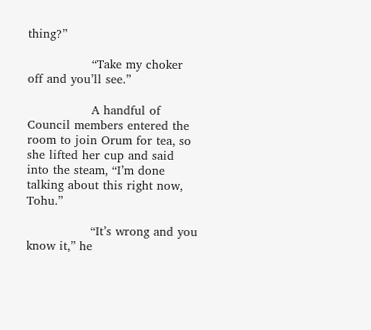thing?”

                “Take my choker off and you’ll see.”

                A handful of Council members entered the room to join Orum for tea, so she lifted her cup and said into the steam, “I’m done talking about this right now, Tohu.”

                “It’s wrong and you know it,” he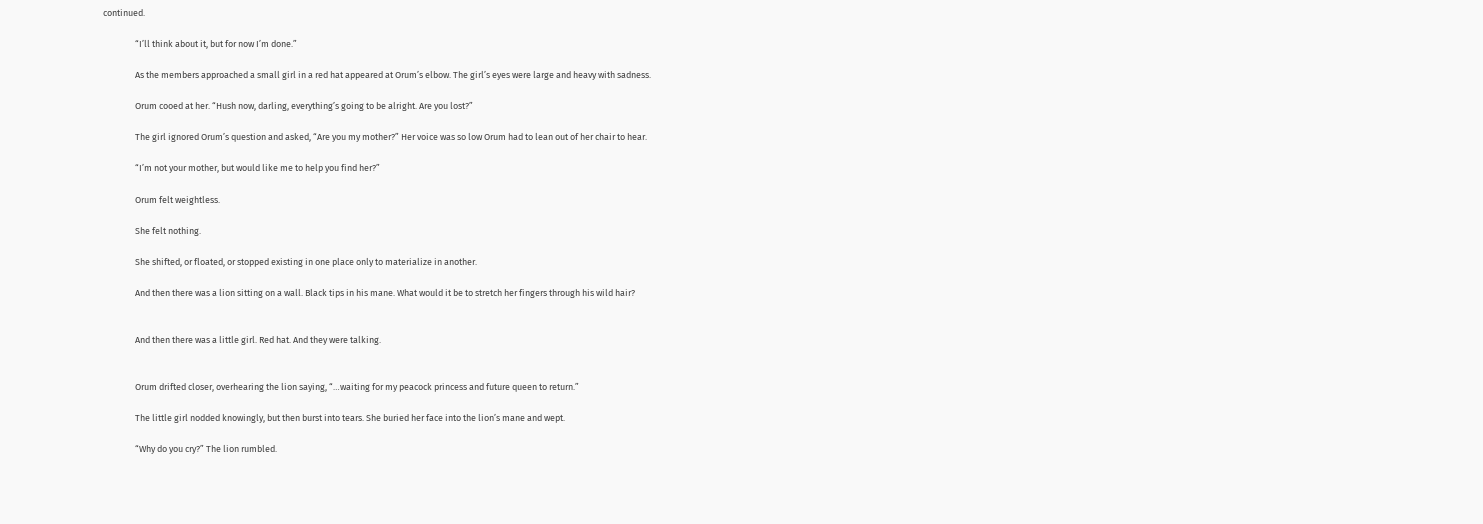continued.

                “I’ll think about it, but for now I’m done.”

                As the members approached a small girl in a red hat appeared at Orum’s elbow. The girl’s eyes were large and heavy with sadness.

                Orum cooed at her. “Hush now, darling, everything’s going to be alright. Are you lost?”

                The girl ignored Orum’s question and asked, “Are you my mother?” Her voice was so low Orum had to lean out of her chair to hear.

                “I’m not your mother, but would like me to help you find her?”

                Orum felt weightless.

                She felt nothing.

                She shifted, or floated, or stopped existing in one place only to materialize in another.

                And then there was a lion sitting on a wall. Black tips in his mane. What would it be to stretch her fingers through his wild hair?


                And then there was a little girl. Red hat. And they were talking.


                Orum drifted closer, overhearing the lion saying, “…waiting for my peacock princess and future queen to return.”

                The little girl nodded knowingly, but then burst into tears. She buried her face into the lion’s mane and wept.

                “Why do you cry?” The lion rumbled.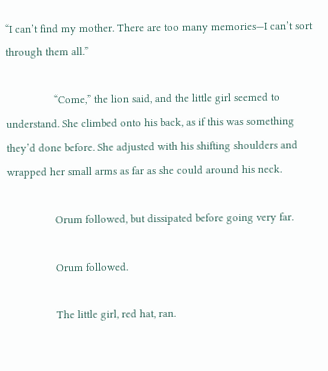“I can’t find my mother. There are too many memories—I can’t sort through them all.”

                “Come,” the lion said, and the little girl seemed to understand. She climbed onto his back, as if this was something they’d done before. She adjusted with his shifting shoulders and wrapped her small arms as far as she could around his neck.

                Orum followed, but dissipated before going very far.

                Orum followed.

                The little girl, red hat, ran.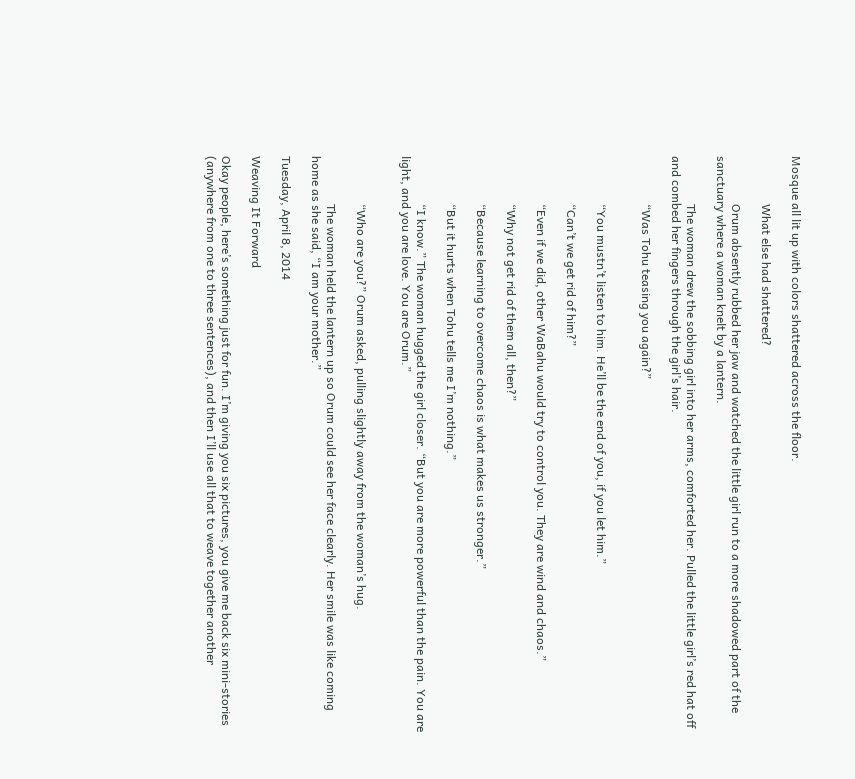Mosque all lit up with colors shattered across the floor.

                What else had shattered?

                Orum absently rubbed her jaw and watched the little girl run to a more shadowed part of the sanctuary where a woman knelt by a lantern.

                The woman drew the sobbing girl into her arms, comforted her. Pulled the little girl’s red hat off and combed her fingers through the girl’s hair.

                “Was Tohu teasing you again?”


                “You mustn’t listen to him. He’ll be the end of you, if you let him.”

                “Can’t we get rid of him?”

                “Even if we did, other WaBahu would try to control you. They are wind and chaos.”

                “Why not get rid of them all, then?”

                “Because learning to overcome chaos is what makes us stronger.”

                “But it hurts when Tohu tells me I’m nothing.”

                “I know.” The woman hugged the girl closer. “But you are more powerful than the pain. You are light, and you are love. You are Orum.”


                “Who are you?” Orum asked, pulling slightly away from the woman’s hug.

                The woman held the lantern up so Orum could see her face clearly. Her smile was like coming home as she said, “I am your mother.”

Tuesday, April 8, 2014

Weaving It Forward

Okay people, here’s something just for fun. I’m giving you six pictures, you give me back six mini-stories (anywhere from one to three sentences), and then I’ll use all that to weave together another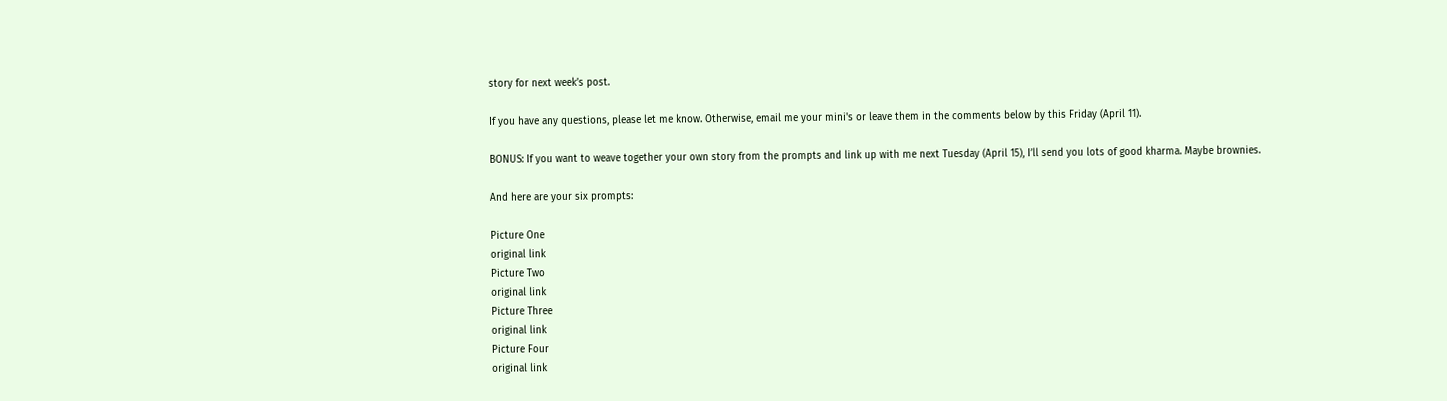story for next week’s post.

If you have any questions, please let me know. Otherwise, email me your mini's or leave them in the comments below by this Friday (April 11).

BONUS: If you want to weave together your own story from the prompts and link up with me next Tuesday (April 15), I’ll send you lots of good kharma. Maybe brownies.

And here are your six prompts:

Picture One
original link
Picture Two
original link
Picture Three
original link
Picture Four
original link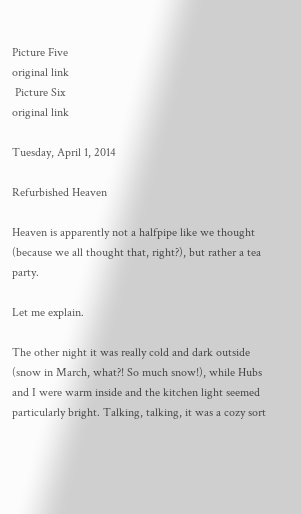Picture Five
original link
 Picture Six
original link

Tuesday, April 1, 2014

Refurbished Heaven

Heaven is apparently not a halfpipe like we thought (because we all thought that, right?), but rather a tea party.

Let me explain.

The other night it was really cold and dark outside (snow in March, what?! So much snow!), while Hubs and I were warm inside and the kitchen light seemed particularly bright. Talking, talking, it was a cozy sort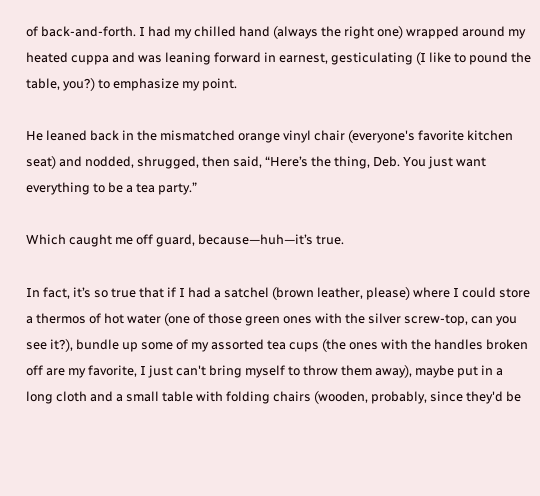of back-and-forth. I had my chilled hand (always the right one) wrapped around my heated cuppa and was leaning forward in earnest, gesticulating (I like to pound the table, you?) to emphasize my point.

He leaned back in the mismatched orange vinyl chair (everyone's favorite kitchen seat) and nodded, shrugged, then said, “Here’s the thing, Deb. You just want everything to be a tea party.”

Which caught me off guard, because—huh—it’s true.

In fact, it’s so true that if I had a satchel (brown leather, please) where I could store a thermos of hot water (one of those green ones with the silver screw-top, can you see it?), bundle up some of my assorted tea cups (the ones with the handles broken off are my favorite, I just can't bring myself to throw them away), maybe put in a long cloth and a small table with folding chairs (wooden, probably, since they'd be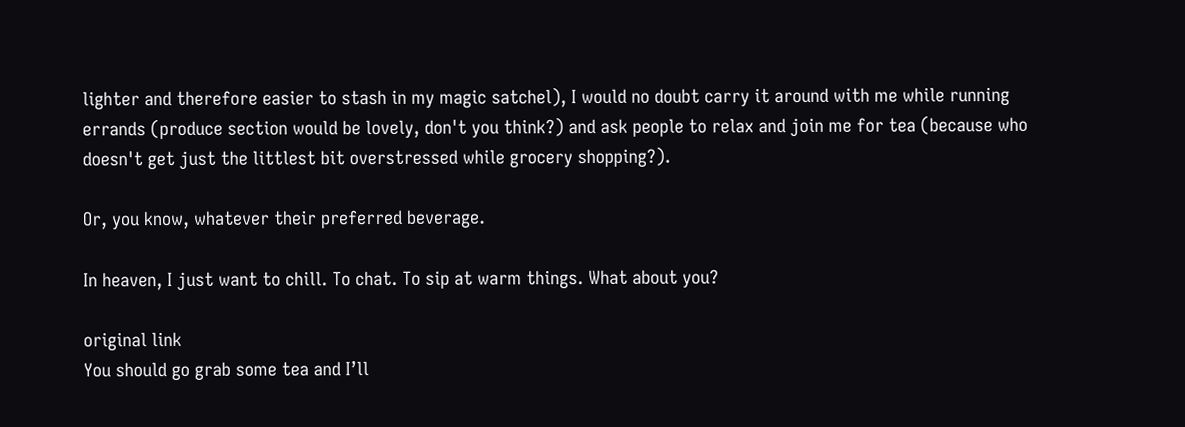lighter and therefore easier to stash in my magic satchel), I would no doubt carry it around with me while running errands (produce section would be lovely, don't you think?) and ask people to relax and join me for tea (because who doesn't get just the littlest bit overstressed while grocery shopping?).

Or, you know, whatever their preferred beverage.

In heaven, I just want to chill. To chat. To sip at warm things. What about you?

original link
You should go grab some tea and I’ll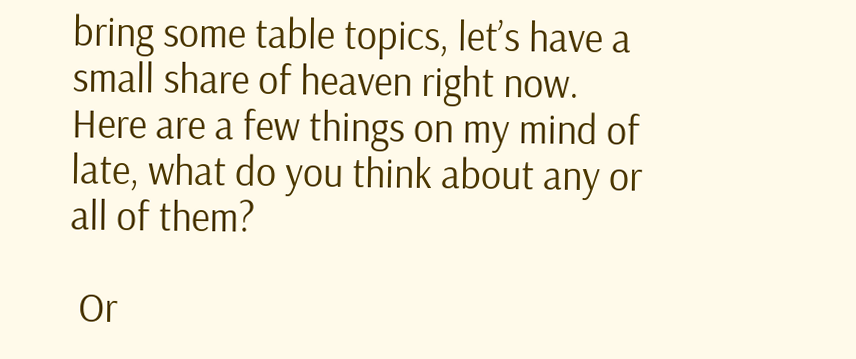bring some table topics, let’s have a small share of heaven right now. Here are a few things on my mind of late, what do you think about any or all of them?

 Or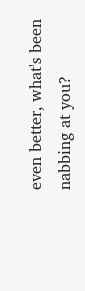even better, what's been nabbing at you?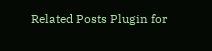Related Posts Plugin for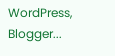WordPress, Blogger...